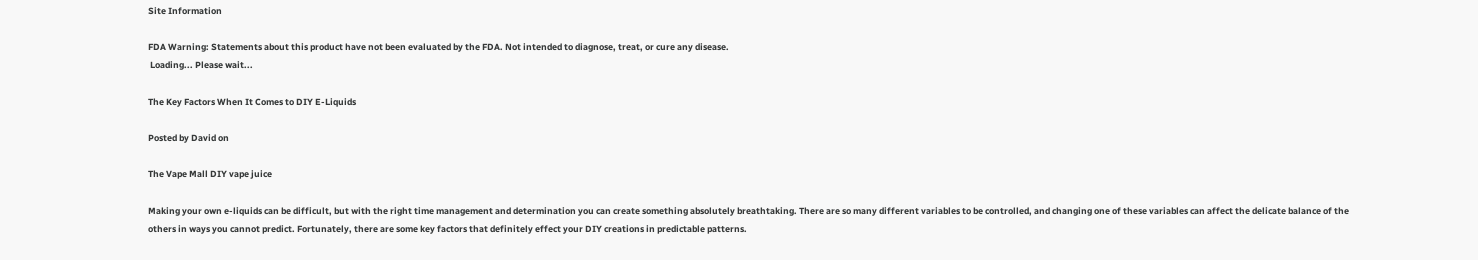Site Information

FDA Warning: Statements about this product have not been evaluated by the FDA. Not intended to diagnose, treat, or cure any disease.
 Loading... Please wait...

The Key Factors When It Comes to DIY E-Liquids

Posted by David on

The Vape Mall DIY vape juice

Making your own e-liquids can be difficult, but with the right time management and determination you can create something absolutely breathtaking. There are so many different variables to be controlled, and changing one of these variables can affect the delicate balance of the others in ways you cannot predict. Fortunately, there are some key factors that definitely effect your DIY creations in predictable patterns.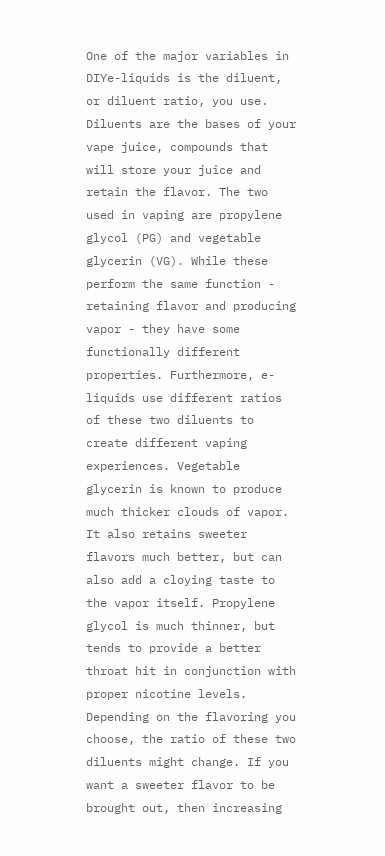One of the major variables in DIYe-liquids is the diluent, or diluent ratio, you use. Diluents are the bases of your vape juice, compounds that will store your juice and retain the flavor. The two used in vaping are propylene glycol (PG) and vegetable glycerin (VG). While these perform the same function - retaining flavor and producing vapor - they have some functionally different properties. Furthermore, e-liquids use different ratios of these two diluents to create different vaping experiences. Vegetable glycerin is known to produce much thicker clouds of vapor. It also retains sweeter flavors much better, but can also add a cloying taste to the vapor itself. Propylene glycol is much thinner, but tends to provide a better throat hit in conjunction with proper nicotine levels. Depending on the flavoring you choose, the ratio of these two diluents might change. If you want a sweeter flavor to be brought out, then increasing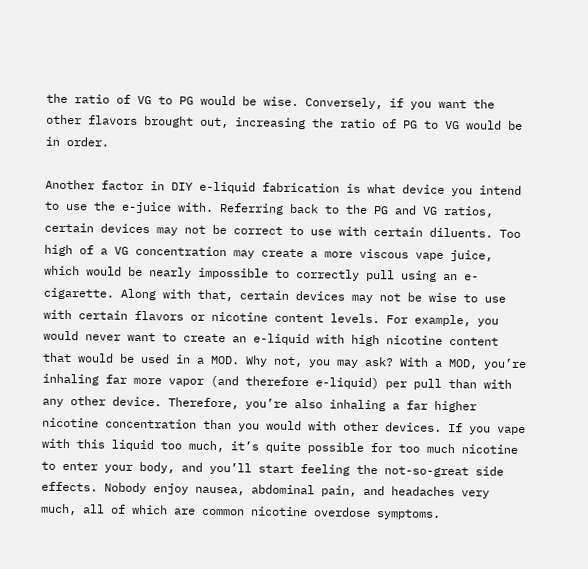the ratio of VG to PG would be wise. Conversely, if you want the other flavors brought out, increasing the ratio of PG to VG would be in order.

Another factor in DIY e-liquid fabrication is what device you intend to use the e-juice with. Referring back to the PG and VG ratios, certain devices may not be correct to use with certain diluents. Too high of a VG concentration may create a more viscous vape juice, which would be nearly impossible to correctly pull using an e-cigarette. Along with that, certain devices may not be wise to use with certain flavors or nicotine content levels. For example, you would never want to create an e-liquid with high nicotine content that would be used in a MOD. Why not, you may ask? With a MOD, you’re inhaling far more vapor (and therefore e-liquid) per pull than with any other device. Therefore, you’re also inhaling a far higher nicotine concentration than you would with other devices. If you vape with this liquid too much, it’s quite possible for too much nicotine to enter your body, and you’ll start feeling the not-so-great side effects. Nobody enjoy nausea, abdominal pain, and headaches very much, all of which are common nicotine overdose symptoms.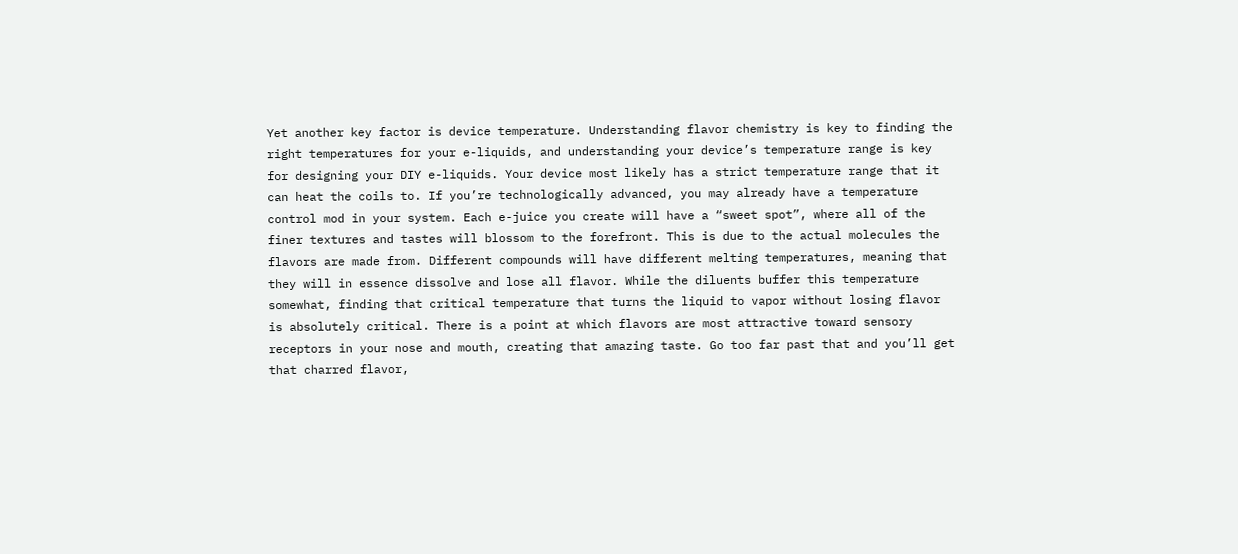Yet another key factor is device temperature. Understanding flavor chemistry is key to finding the right temperatures for your e-liquids, and understanding your device’s temperature range is key for designing your DIY e-liquids. Your device most likely has a strict temperature range that it can heat the coils to. If you’re technologically advanced, you may already have a temperature control mod in your system. Each e-juice you create will have a “sweet spot”, where all of the finer textures and tastes will blossom to the forefront. This is due to the actual molecules the flavors are made from. Different compounds will have different melting temperatures, meaning that they will in essence dissolve and lose all flavor. While the diluents buffer this temperature somewhat, finding that critical temperature that turns the liquid to vapor without losing flavor is absolutely critical. There is a point at which flavors are most attractive toward sensory receptors in your nose and mouth, creating that amazing taste. Go too far past that and you’ll get that charred flavor,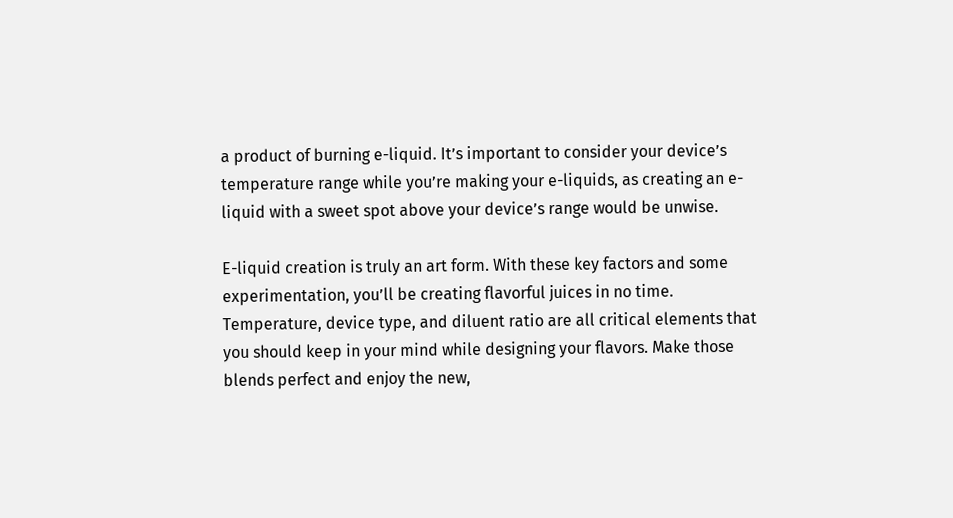a product of burning e-liquid. It’s important to consider your device’s temperature range while you’re making your e-liquids, as creating an e-liquid with a sweet spot above your device’s range would be unwise.

E-liquid creation is truly an art form. With these key factors and some experimentation, you’ll be creating flavorful juices in no time. Temperature, device type, and diluent ratio are all critical elements that you should keep in your mind while designing your flavors. Make those blends perfect and enjoy the new,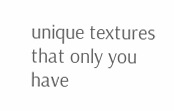unique textures that only you have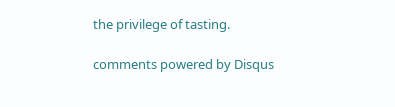the privilege of tasting.

comments powered by Disqus